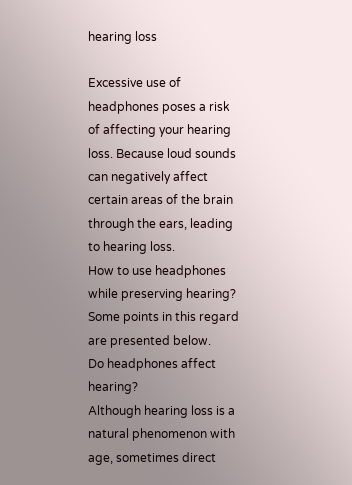hearing loss

Excessive use of headphones poses a risk of affecting your hearing loss. Because loud sounds can negatively affect certain areas of the brain through the ears, leading to hearing loss.
How to use headphones while preserving hearing? Some points in this regard are presented below.
Do headphones affect hearing?
Although hearing loss is a natural phenomenon with age, sometimes direct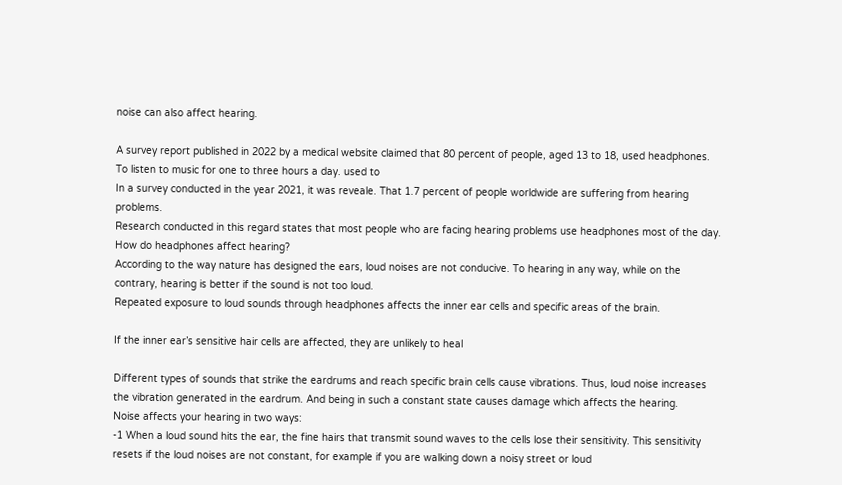noise can also affect hearing.

A survey report published in 2022 by a medical website claimed that 80 percent of people, aged 13 to 18, used headphones. To listen to music for one to three hours a day. used to
In a survey conducted in the year 2021, it was reveale. That 1.7 percent of people worldwide are suffering from hearing problems.
Research conducted in this regard states that most people who are facing hearing problems use headphones most of the day.
How do headphones affect hearing?
According to the way nature has designed the ears, loud noises are not conducive. To hearing in any way, while on the contrary, hearing is better if the sound is not too loud.
Repeated exposure to loud sounds through headphones affects the inner ear cells and specific areas of the brain.

If the inner ear’s sensitive hair cells are affected, they are unlikely to heal

Different types of sounds that strike the eardrums and reach specific brain cells cause vibrations. Thus, loud noise increases the vibration generated in the eardrum. And being in such a constant state causes damage which affects the hearing.
Noise affects your hearing in two ways:
-1 When a loud sound hits the ear, the fine hairs that transmit sound waves to the cells lose their sensitivity. This sensitivity resets if the loud noises are not constant, for example if you are walking down a noisy street or loud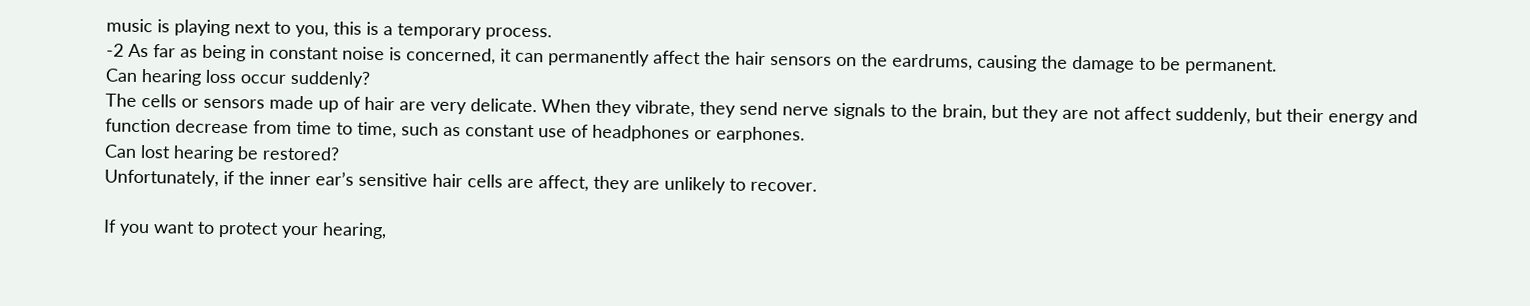music is playing next to you, this is a temporary process.
-2 As far as being in constant noise is concerned, it can permanently affect the hair sensors on the eardrums, causing the damage to be permanent.
Can hearing loss occur suddenly?
The cells or sensors made up of hair are very delicate. When they vibrate, they send nerve signals to the brain, but they are not affect suddenly, but their energy and function decrease from time to time, such as constant use of headphones or earphones.
Can lost hearing be restored?
Unfortunately, if the inner ear’s sensitive hair cells are affect, they are unlikely to recover.

If you want to protect your hearing,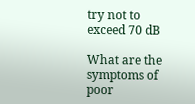try not to exceed 70 dB

What are the symptoms of poor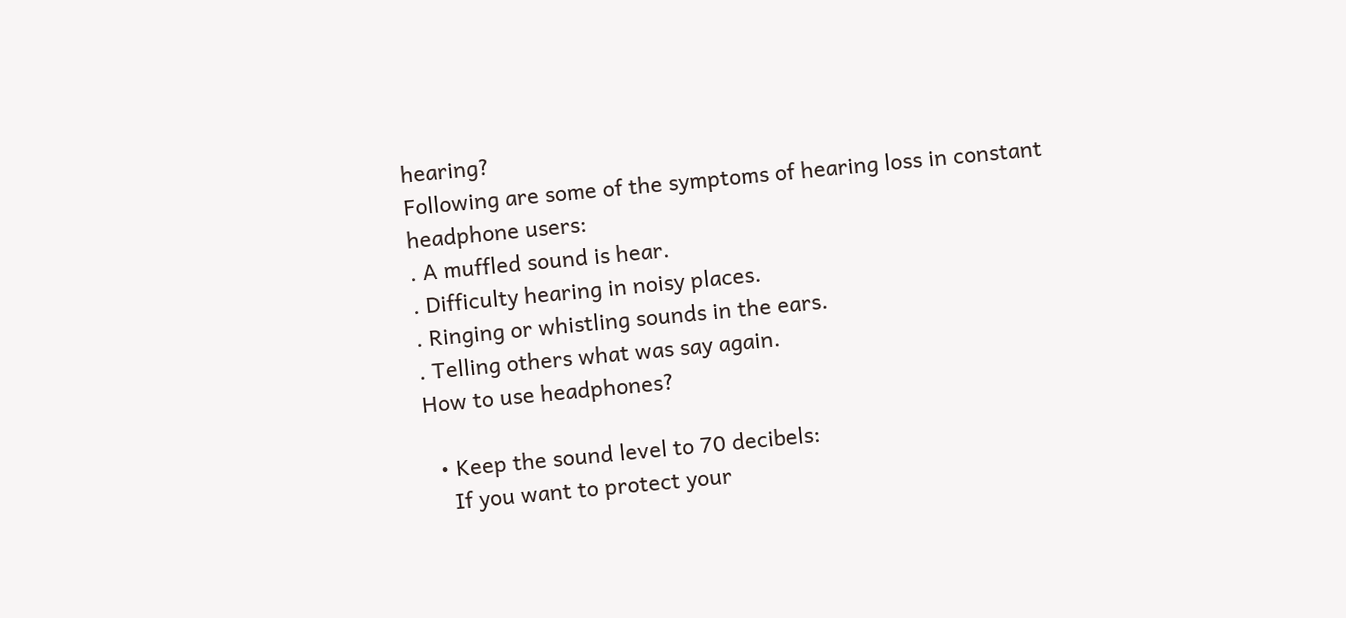hearing?
Following are some of the symptoms of hearing loss in constant headphone users:
. A muffled sound is hear.
. Difficulty hearing in noisy places.
. Ringing or whistling sounds in the ears.
. Telling others what was say again.
How to use headphones?

  • Keep the sound level to 70 decibels:
    If you want to protect your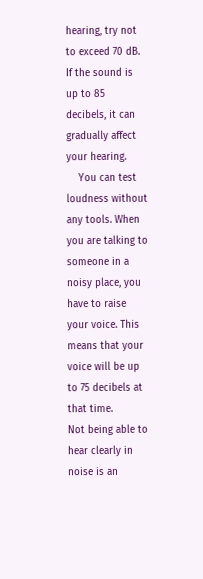hearing, try not to exceed 70 dB. If the sound is up to 85 decibels, it can gradually affect your hearing.
    You can test loudness without any tools. When you are talking to someone in a noisy place, you have to raise your voice. This means that your voice will be up to 75 decibels at that time.
Not being able to hear clearly in noise is an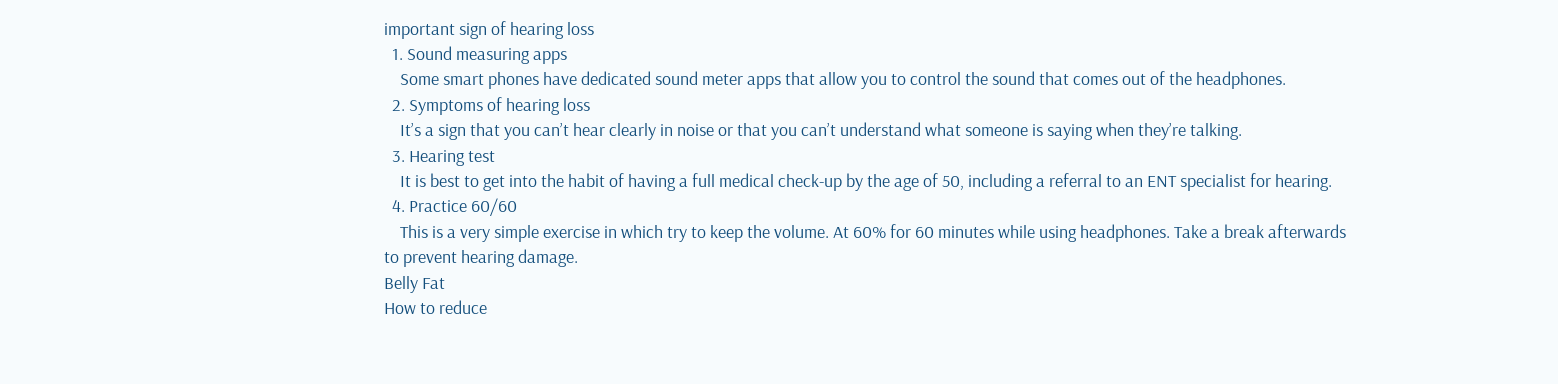important sign of hearing loss
  1. Sound measuring apps
    Some smart phones have dedicated sound meter apps that allow you to control the sound that comes out of the headphones.
  2. Symptoms of hearing loss
    It’s a sign that you can’t hear clearly in noise or that you can’t understand what someone is saying when they’re talking.
  3. Hearing test
    It is best to get into the habit of having a full medical check-up by the age of 50, including a referral to an ENT specialist for hearing.
  4. Practice 60/60
    This is a very simple exercise in which try to keep the volume. At 60% for 60 minutes while using headphones. Take a break afterwards to prevent hearing damage.
Belly Fat
How to reduce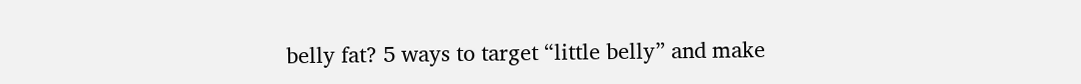belly fat? 5 ways to target “little belly” and make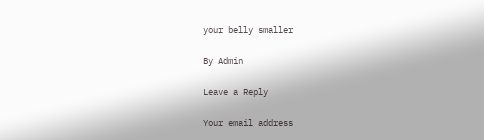your belly smaller

By Admin

Leave a Reply

Your email address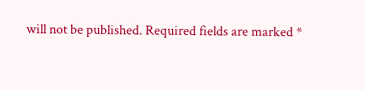will not be published. Required fields are marked *